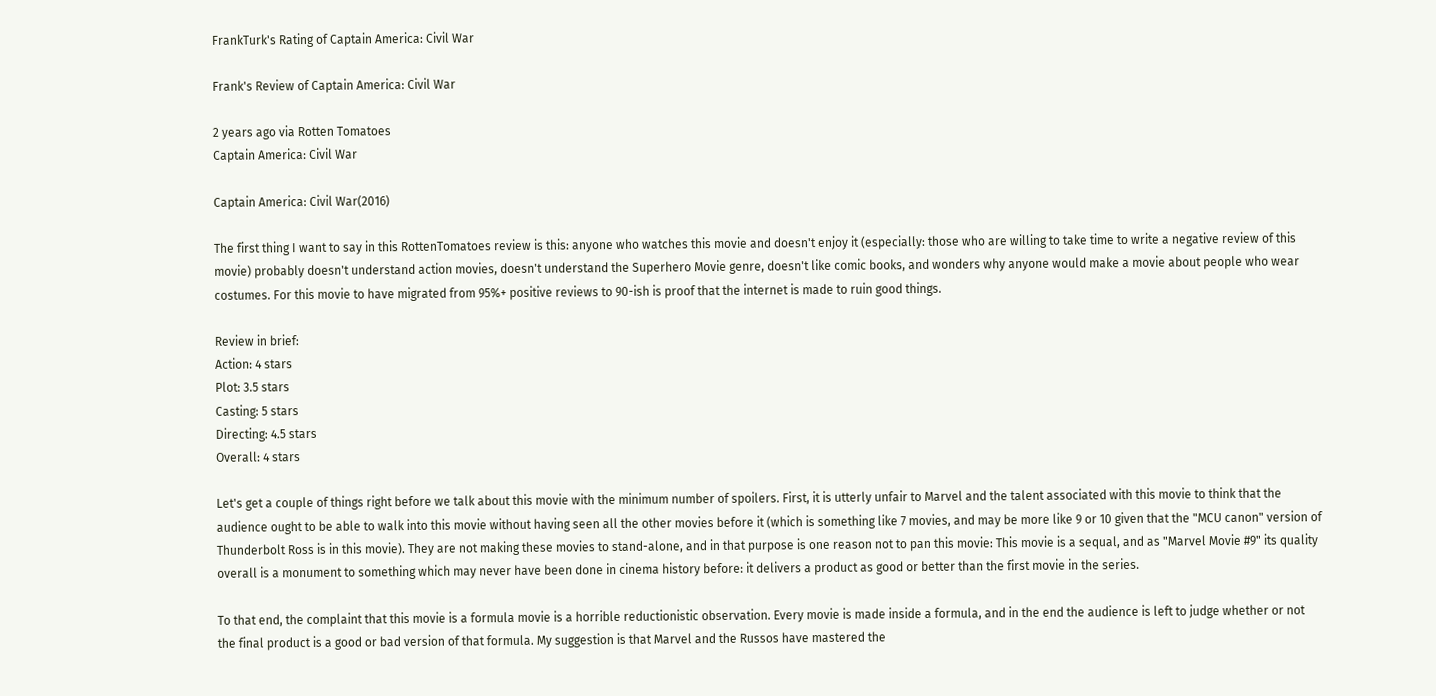FrankTurk's Rating of Captain America: Civil War

Frank's Review of Captain America: Civil War

2 years ago via Rotten Tomatoes
Captain America: Civil War

Captain America: Civil War(2016)

The first thing I want to say in this RottenTomatoes review is this: anyone who watches this movie and doesn't enjoy it (especially: those who are willing to take time to write a negative review of this movie) probably doesn't understand action movies, doesn't understand the Superhero Movie genre, doesn't like comic books, and wonders why anyone would make a movie about people who wear costumes. For this movie to have migrated from 95%+ positive reviews to 90-ish is proof that the internet is made to ruin good things.

Review in brief:
Action: 4 stars
Plot: 3.5 stars
Casting: 5 stars
Directing: 4.5 stars
Overall: 4 stars

Let's get a couple of things right before we talk about this movie with the minimum number of spoilers. First, it is utterly unfair to Marvel and the talent associated with this movie to think that the audience ought to be able to walk into this movie without having seen all the other movies before it (which is something like 7 movies, and may be more like 9 or 10 given that the "MCU canon" version of Thunderbolt Ross is in this movie). They are not making these movies to stand-alone, and in that purpose is one reason not to pan this movie: This movie is a sequal, and as "Marvel Movie #9" its quality overall is a monument to something which may never have been done in cinema history before: it delivers a product as good or better than the first movie in the series.

To that end, the complaint that this movie is a formula movie is a horrible reductionistic observation. Every movie is made inside a formula, and in the end the audience is left to judge whether or not the final product is a good or bad version of that formula. My suggestion is that Marvel and the Russos have mastered the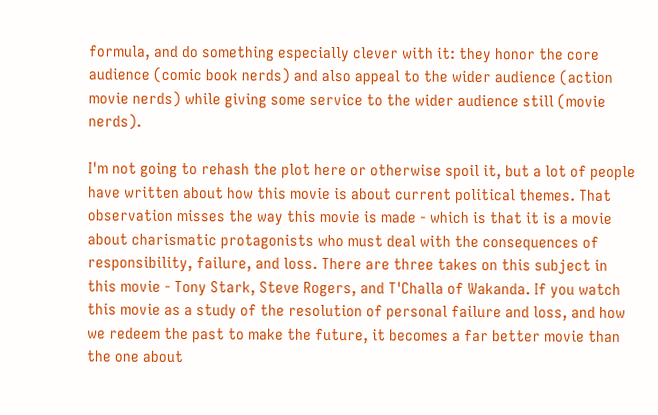formula, and do something especially clever with it: they honor the core audience (comic book nerds) and also appeal to the wider audience (action movie nerds) while giving some service to the wider audience still (movie nerds).

I'm not going to rehash the plot here or otherwise spoil it, but a lot of people have written about how this movie is about current political themes. That observation misses the way this movie is made - which is that it is a movie about charismatic protagonists who must deal with the consequences of responsibility, failure, and loss. There are three takes on this subject in this movie - Tony Stark, Steve Rogers, and T'Challa of Wakanda. If you watch this movie as a study of the resolution of personal failure and loss, and how we redeem the past to make the future, it becomes a far better movie than the one about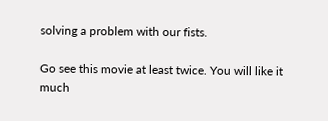solving a problem with our fists.

Go see this movie at least twice. You will like it much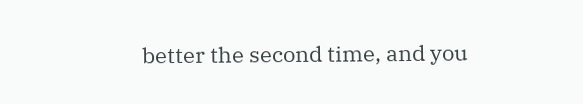better the second time, and you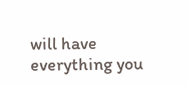will have everything you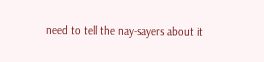need to tell the nay-sayers about it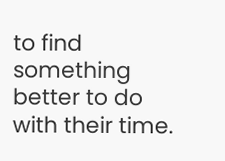to find something better to do with their time.